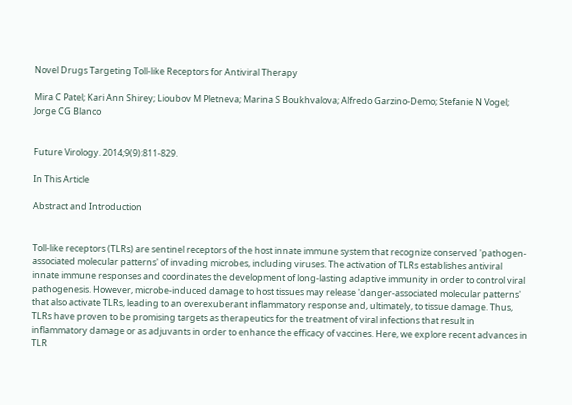Novel Drugs Targeting Toll-like Receptors for Antiviral Therapy

Mira C Patel; Kari Ann Shirey; Lioubov M Pletneva; Marina S Boukhvalova; Alfredo Garzino-Demo; Stefanie N Vogel; Jorge CG Blanco


Future Virology. 2014;9(9):811-829.

In This Article

Abstract and Introduction


Toll-like receptors (TLRs) are sentinel receptors of the host innate immune system that recognize conserved 'pathogen-associated molecular patterns' of invading microbes, including viruses. The activation of TLRs establishes antiviral innate immune responses and coordinates the development of long-lasting adaptive immunity in order to control viral pathogenesis. However, microbe-induced damage to host tissues may release 'danger-associated molecular patterns' that also activate TLRs, leading to an overexuberant inflammatory response and, ultimately, to tissue damage. Thus, TLRs have proven to be promising targets as therapeutics for the treatment of viral infections that result in inflammatory damage or as adjuvants in order to enhance the efficacy of vaccines. Here, we explore recent advances in TLR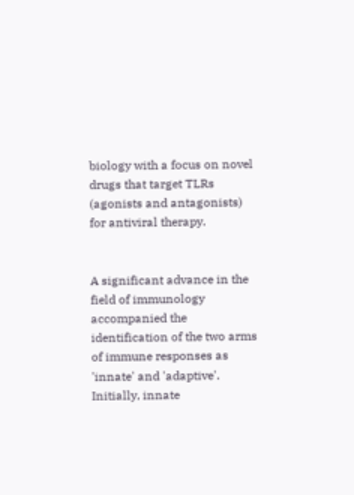biology with a focus on novel drugs that target TLRs (agonists and antagonists) for antiviral therapy.


A significant advance in the field of immunology accompanied the identification of the two arms of immune responses as 'innate' and 'adaptive'. Initially, innate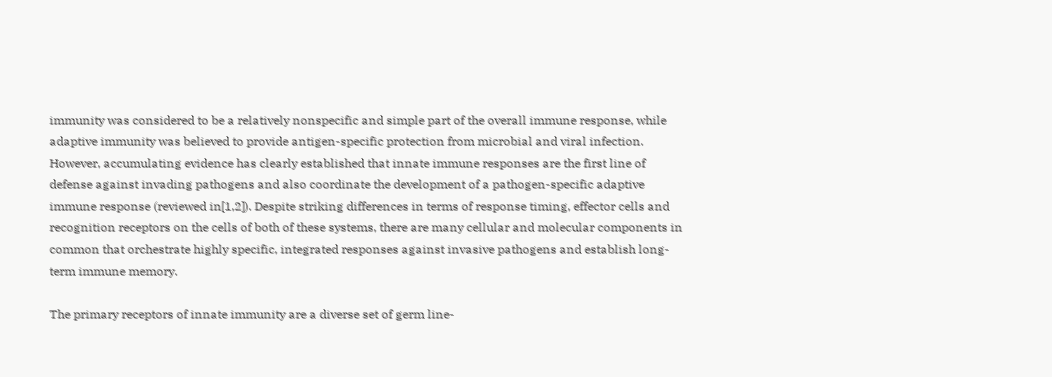immunity was considered to be a relatively nonspecific and simple part of the overall immune response, while adaptive immunity was believed to provide antigen-specific protection from microbial and viral infection. However, accumulating evidence has clearly established that innate immune responses are the first line of defense against invading pathogens and also coordinate the development of a pathogen-specific adaptive immune response (reviewed in[1,2]). Despite striking differences in terms of response timing, effector cells and recognition receptors on the cells of both of these systems, there are many cellular and molecular components in common that orchestrate highly specific, integrated responses against invasive pathogens and establish long-term immune memory.

The primary receptors of innate immunity are a diverse set of germ line-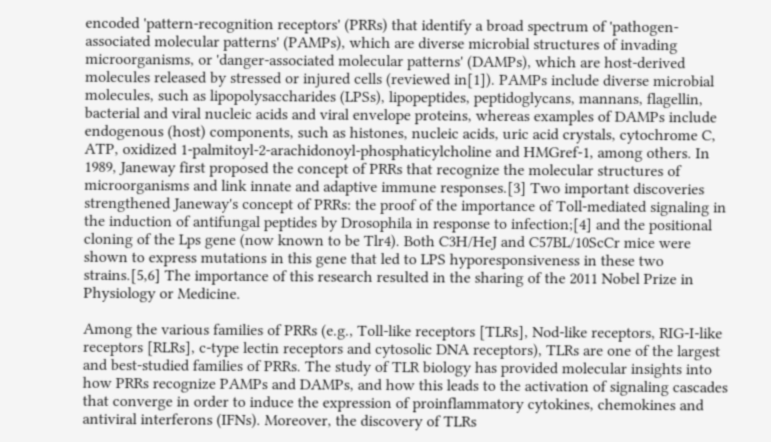encoded 'pattern-recognition receptors' (PRRs) that identify a broad spectrum of 'pathogen-associated molecular patterns' (PAMPs), which are diverse microbial structures of invading microorganisms, or 'danger-associated molecular patterns' (DAMPs), which are host-derived molecules released by stressed or injured cells (reviewed in[1]). PAMPs include diverse microbial molecules, such as lipopolysaccharides (LPSs), lipopeptides, peptidoglycans, mannans, flagellin, bacterial and viral nucleic acids and viral envelope proteins, whereas examples of DAMPs include endogenous (host) components, such as histones, nucleic acids, uric acid crystals, cytochrome C, ATP, oxidized 1-palmitoyl-2-arachidonoyl-phosphaticylcholine and HMGref-1, among others. In 1989, Janeway first proposed the concept of PRRs that recognize the molecular structures of microorganisms and link innate and adaptive immune responses.[3] Two important discoveries strengthened Janeway's concept of PRRs: the proof of the importance of Toll-mediated signaling in the induction of antifungal peptides by Drosophila in response to infection;[4] and the positional cloning of the Lps gene (now known to be Tlr4). Both C3H/HeJ and C57BL/10ScCr mice were shown to express mutations in this gene that led to LPS hyporesponsiveness in these two strains.[5,6] The importance of this research resulted in the sharing of the 2011 Nobel Prize in Physiology or Medicine.

Among the various families of PRRs (e.g., Toll-like receptors [TLRs], Nod-like receptors, RIG-I-like receptors [RLRs], c-type lectin receptors and cytosolic DNA receptors), TLRs are one of the largest and best-studied families of PRRs. The study of TLR biology has provided molecular insights into how PRRs recognize PAMPs and DAMPs, and how this leads to the activation of signaling cascades that converge in order to induce the expression of proinflammatory cytokines, chemokines and antiviral interferons (IFNs). Moreover, the discovery of TLRs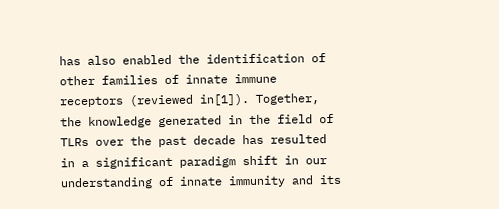has also enabled the identification of other families of innate immune receptors (reviewed in[1]). Together, the knowledge generated in the field of TLRs over the past decade has resulted in a significant paradigm shift in our understanding of innate immunity and its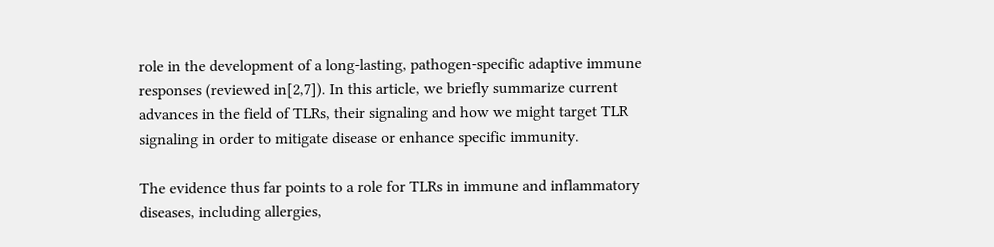role in the development of a long-lasting, pathogen-specific adaptive immune responses (reviewed in[2,7]). In this article, we briefly summarize current advances in the field of TLRs, their signaling and how we might target TLR signaling in order to mitigate disease or enhance specific immunity.

The evidence thus far points to a role for TLRs in immune and inflammatory diseases, including allergies,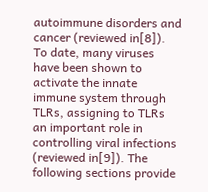autoimmune disorders and cancer (reviewed in[8]). To date, many viruses have been shown to activate the innate immune system through TLRs, assigning to TLRs an important role in controlling viral infections (reviewed in[9]). The following sections provide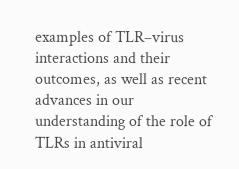examples of TLR–virus interactions and their outcomes, as well as recent advances in our understanding of the role of TLRs in antiviral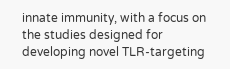innate immunity, with a focus on the studies designed for developing novel TLR-targeting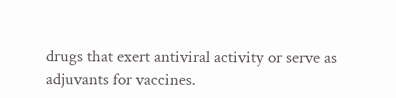drugs that exert antiviral activity or serve as adjuvants for vaccines.